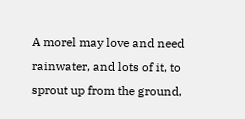A morel may love and need rainwater, and lots of it, to sprout up from the ground,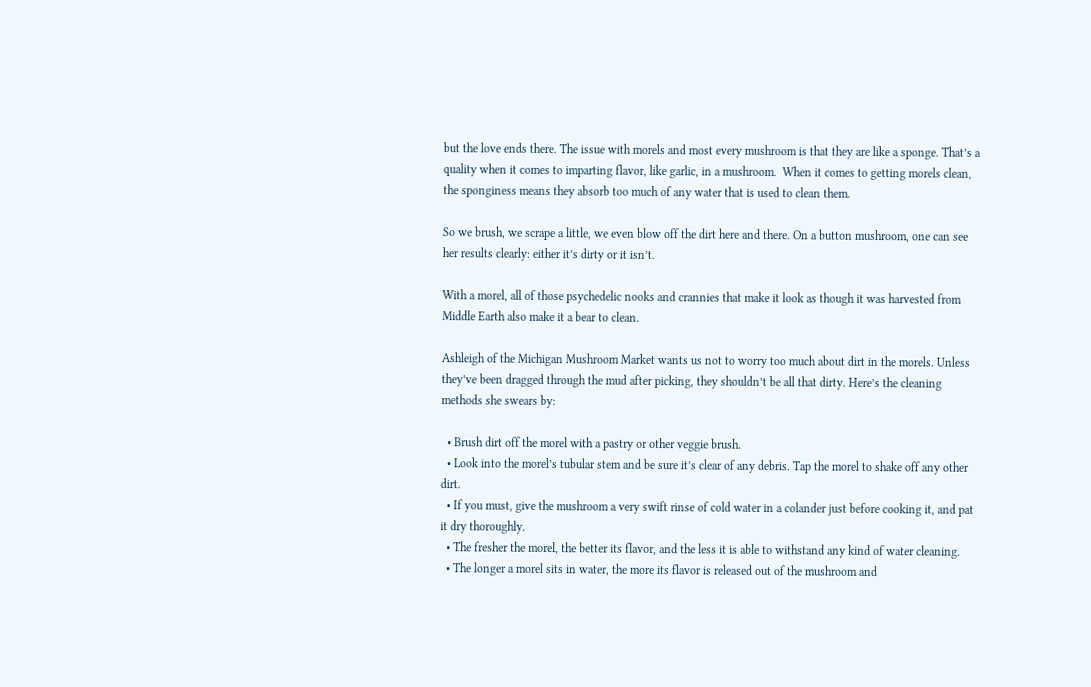but the love ends there. The issue with morels and most every mushroom is that they are like a sponge. That’s a quality when it comes to imparting flavor, like garlic, in a mushroom.  When it comes to getting morels clean, the sponginess means they absorb too much of any water that is used to clean them.

So we brush, we scrape a little, we even blow off the dirt here and there. On a button mushroom, one can see her results clearly: either it’s dirty or it isn’t.

With a morel, all of those psychedelic nooks and crannies that make it look as though it was harvested from Middle Earth also make it a bear to clean.

Ashleigh of the Michigan Mushroom Market wants us not to worry too much about dirt in the morels. Unless they’ve been dragged through the mud after picking, they shouldn’t be all that dirty. Here’s the cleaning methods she swears by:

  • Brush dirt off the morel with a pastry or other veggie brush.
  • Look into the morel’s tubular stem and be sure it’s clear of any debris. Tap the morel to shake off any other dirt.
  • If you must, give the mushroom a very swift rinse of cold water in a colander just before cooking it, and pat it dry thoroughly.
  • The fresher the morel, the better its flavor, and the less it is able to withstand any kind of water cleaning.
  • The longer a morel sits in water, the more its flavor is released out of the mushroom and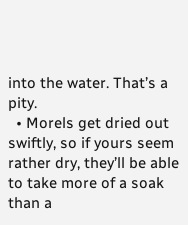into the water. That’s a pity.
  • Morels get dried out swiftly, so if yours seem rather dry, they’ll be able to take more of a soak than a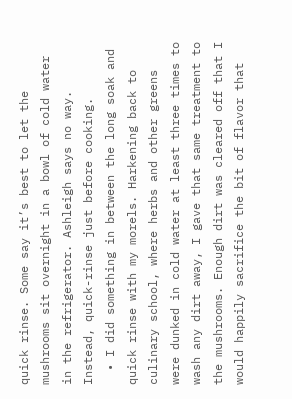quick rinse. Some say it’s best to let the mushrooms sit overnight in a bowl of cold water in the refrigerator. Ashleigh says no way. Instead, quick-rinse just before cooking.
  • I did something in between the long soak and quick rinse with my morels. Harkening back to culinary school, where herbs and other greens were dunked in cold water at least three times to wash any dirt away, I gave that same treatment to the mushrooms. Enough dirt was cleared off that I would happily sacrifice the bit of flavor that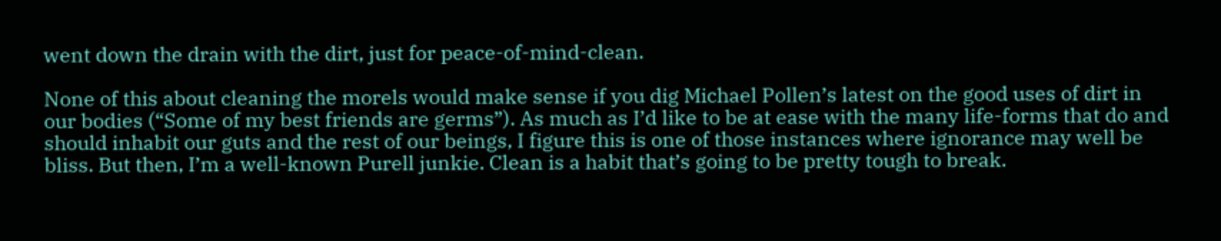went down the drain with the dirt, just for peace-of-mind-clean.

None of this about cleaning the morels would make sense if you dig Michael Pollen’s latest on the good uses of dirt in our bodies (“Some of my best friends are germs”). As much as I’d like to be at ease with the many life-forms that do and should inhabit our guts and the rest of our beings, I figure this is one of those instances where ignorance may well be bliss. But then, I’m a well-known Purell junkie. Clean is a habit that’s going to be pretty tough to break.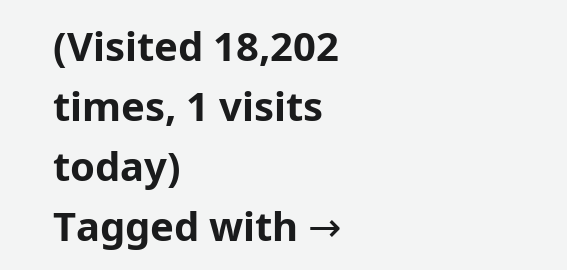(Visited 18,202 times, 1 visits today)
Tagged with →